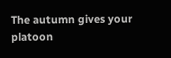The autumn gives your platoon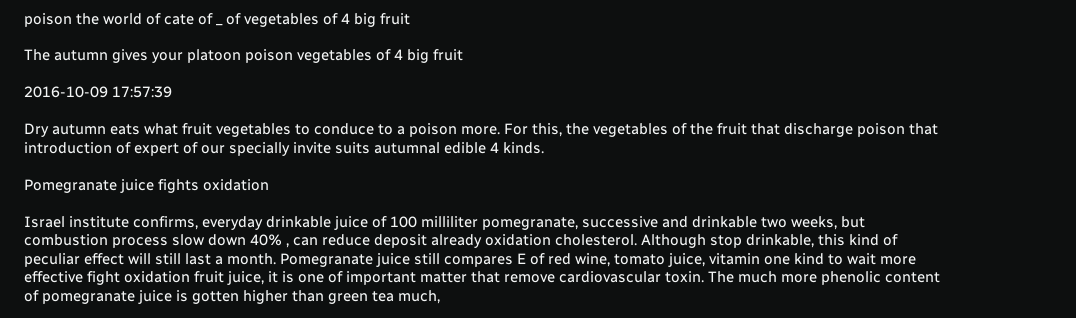poison the world of cate of _ of vegetables of 4 big fruit

The autumn gives your platoon poison vegetables of 4 big fruit

2016-10-09 17:57:39

Dry autumn eats what fruit vegetables to conduce to a poison more. For this, the vegetables of the fruit that discharge poison that introduction of expert of our specially invite suits autumnal edible 4 kinds.

Pomegranate juice fights oxidation

Israel institute confirms, everyday drinkable juice of 100 milliliter pomegranate, successive and drinkable two weeks, but combustion process slow down 40% , can reduce deposit already oxidation cholesterol. Although stop drinkable, this kind of peculiar effect will still last a month. Pomegranate juice still compares E of red wine, tomato juice, vitamin one kind to wait more effective fight oxidation fruit juice, it is one of important matter that remove cardiovascular toxin. The much more phenolic content of pomegranate juice is gotten higher than green tea much,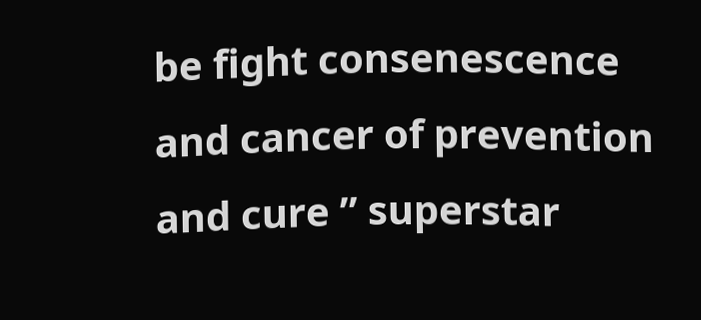be fight consenescence and cancer of prevention and cure ” superstar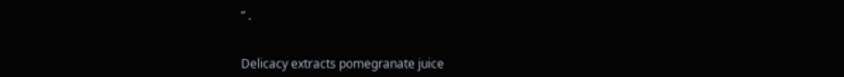” .


Delicacy extracts pomegranate juice